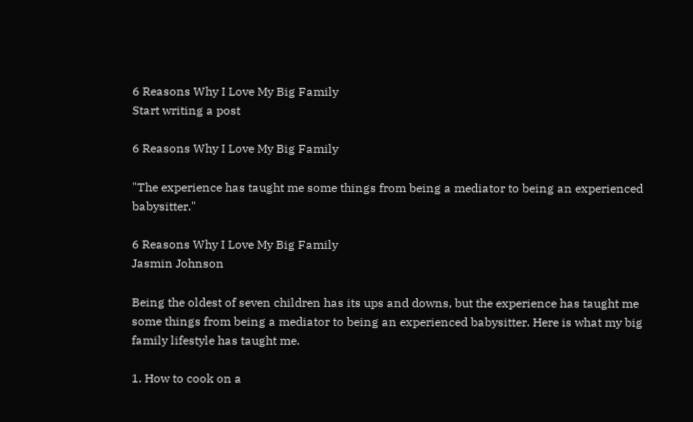6 Reasons Why I Love My Big Family
Start writing a post

6 Reasons Why I Love My Big Family

"The experience has taught me some things from being a mediator to being an experienced babysitter."

6 Reasons Why I Love My Big Family
Jasmin Johnson

Being the oldest of seven children has its ups and downs, but the experience has taught me some things from being a mediator to being an experienced babysitter. Here is what my big family lifestyle has taught me.

1. How to cook on a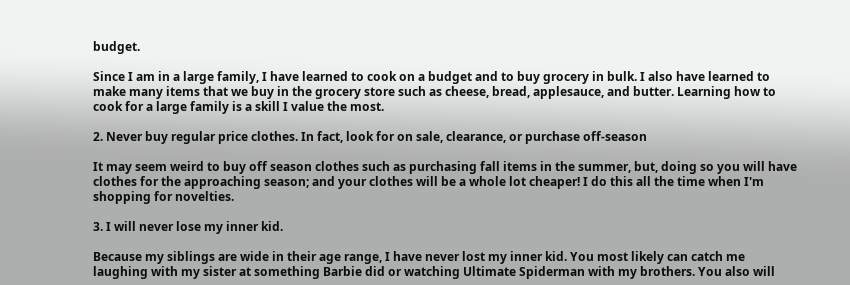budget.

Since I am in a large family, I have learned to cook on a budget and to buy grocery in bulk. I also have learned to make many items that we buy in the grocery store such as cheese, bread, applesauce, and butter. Learning how to cook for a large family is a skill I value the most.

2. Never buy regular price clothes. In fact, look for on sale, clearance, or purchase off-season

It may seem weird to buy off season clothes such as purchasing fall items in the summer, but, doing so you will have clothes for the approaching season; and your clothes will be a whole lot cheaper! I do this all the time when I'm shopping for novelties.

3. I will never lose my inner kid.

Because my siblings are wide in their age range, I have never lost my inner kid. You most likely can catch me laughing with my sister at something Barbie did or watching Ultimate Spiderman with my brothers. You also will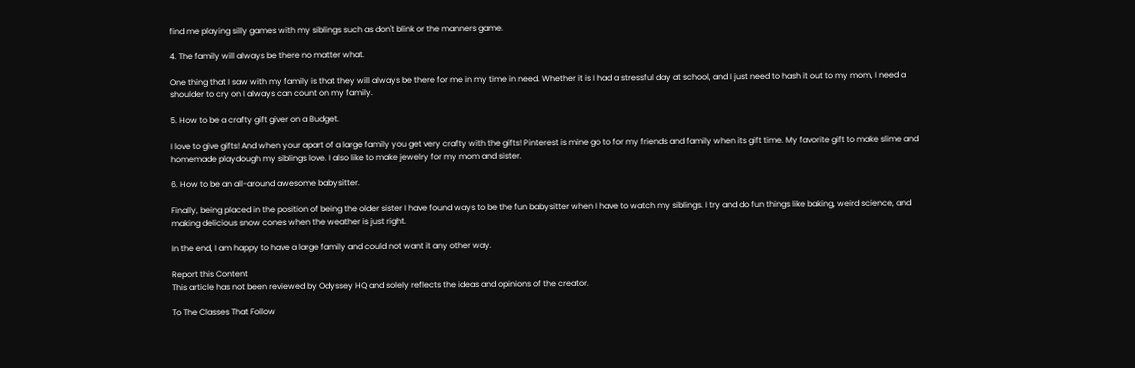find me playing silly games with my siblings such as don't blink or the manners game.

4. The family will always be there no matter what.

One thing that I saw with my family is that they will always be there for me in my time in need. Whether it is I had a stressful day at school, and I just need to hash it out to my mom, I need a shoulder to cry on I always can count on my family.

5. How to be a crafty gift giver on a Budget.

I love to give gifts! And when your apart of a large family you get very crafty with the gifts! Pinterest is mine go to for my friends and family when its gift time. My favorite gift to make slime and homemade playdough my siblings love. I also like to make jewelry for my mom and sister.

6. How to be an all-around awesome babysitter.

Finally, being placed in the position of being the older sister I have found ways to be the fun babysitter when I have to watch my siblings. I try and do fun things like baking, weird science, and making delicious snow cones when the weather is just right.

In the end, I am happy to have a large family and could not want it any other way.

Report this Content
This article has not been reviewed by Odyssey HQ and solely reflects the ideas and opinions of the creator.

To The Classes That Follow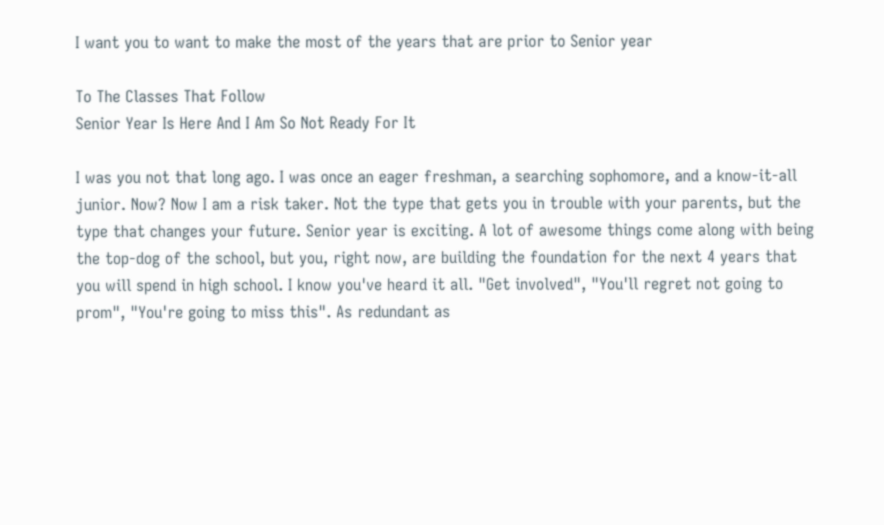I want you to want to make the most of the years that are prior to Senior year

To The Classes That Follow
Senior Year Is Here And I Am So Not Ready For It

I was you not that long ago. I was once an eager freshman, a searching sophomore, and a know-it-all junior. Now? Now I am a risk taker. Not the type that gets you in trouble with your parents, but the type that changes your future. Senior year is exciting. A lot of awesome things come along with being the top-dog of the school, but you, right now, are building the foundation for the next 4 years that you will spend in high school. I know you've heard it all. "Get involved", "You'll regret not going to prom", "You're going to miss this". As redundant as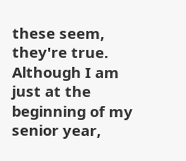these seem, they're true. Although I am just at the beginning of my senior year,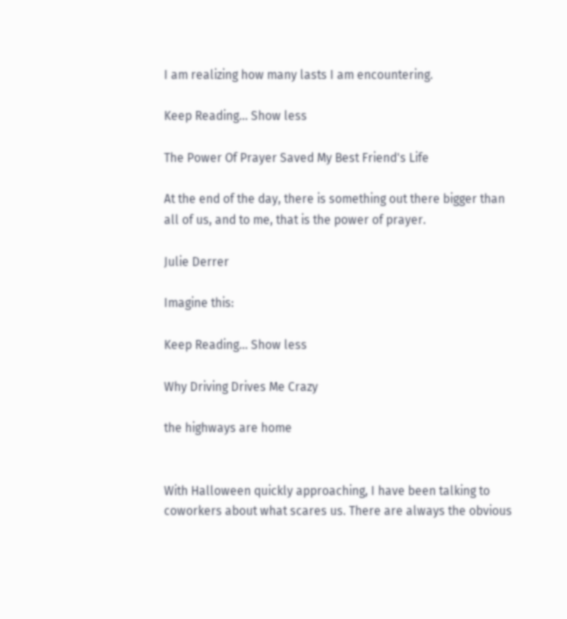I am realizing how many lasts I am encountering.

Keep Reading... Show less

The Power Of Prayer Saved My Best Friend's Life

At the end of the day, there is something out there bigger than all of us, and to me, that is the power of prayer.

Julie Derrer

Imagine this:

Keep Reading... Show less

Why Driving Drives Me Crazy

the highways are home


With Halloween quickly approaching, I have been talking to coworkers about what scares us. There are always the obvious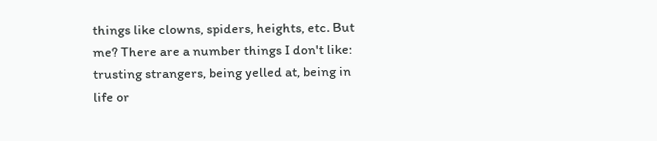things like clowns, spiders, heights, etc. But me? There are a number things I don't like: trusting strangers, being yelled at, being in life or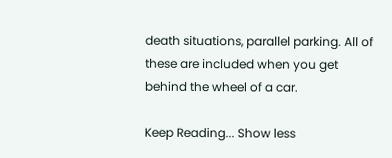death situations, parallel parking. All of these are included when you get behind the wheel of a car.

Keep Reading... Show less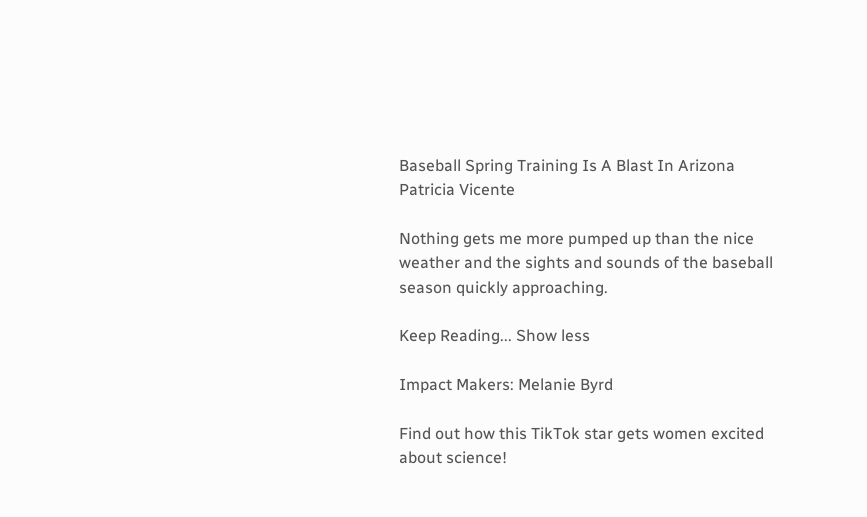Baseball Spring Training Is A Blast In Arizona
Patricia Vicente

Nothing gets me more pumped up than the nice weather and the sights and sounds of the baseball season quickly approaching.

Keep Reading... Show less

Impact Makers: Melanie Byrd

Find out how this TikTok star gets women excited about science!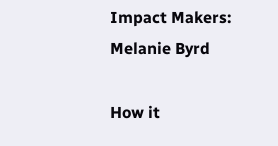Impact Makers: Melanie Byrd

How it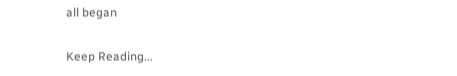all began

Keep Reading...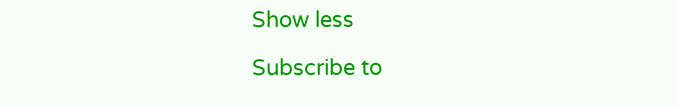Show less

Subscribe to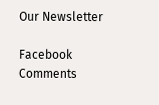Our Newsletter

Facebook Comments